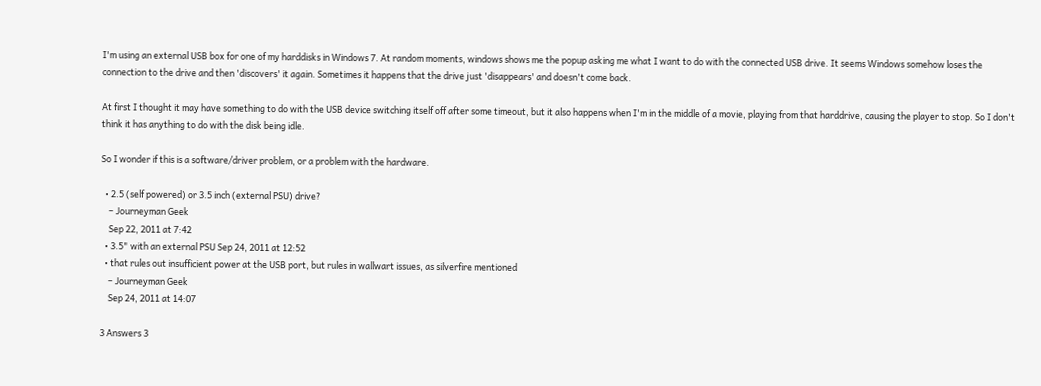I'm using an external USB box for one of my harddisks in Windows 7. At random moments, windows shows me the popup asking me what I want to do with the connected USB drive. It seems Windows somehow loses the connection to the drive and then 'discovers' it again. Sometimes it happens that the drive just 'disappears' and doesn't come back.

At first I thought it may have something to do with the USB device switching itself off after some timeout, but it also happens when I'm in the middle of a movie, playing from that harddrive, causing the player to stop. So I don't think it has anything to do with the disk being idle.

So I wonder if this is a software/driver problem, or a problem with the hardware.

  • 2.5 (self powered) or 3.5 inch (external PSU) drive?
    – Journeyman Geek
    Sep 22, 2011 at 7:42
  • 3.5" with an external PSU Sep 24, 2011 at 12:52
  • that rules out insufficient power at the USB port, but rules in wallwart issues, as silverfire mentioned
    – Journeyman Geek
    Sep 24, 2011 at 14:07

3 Answers 3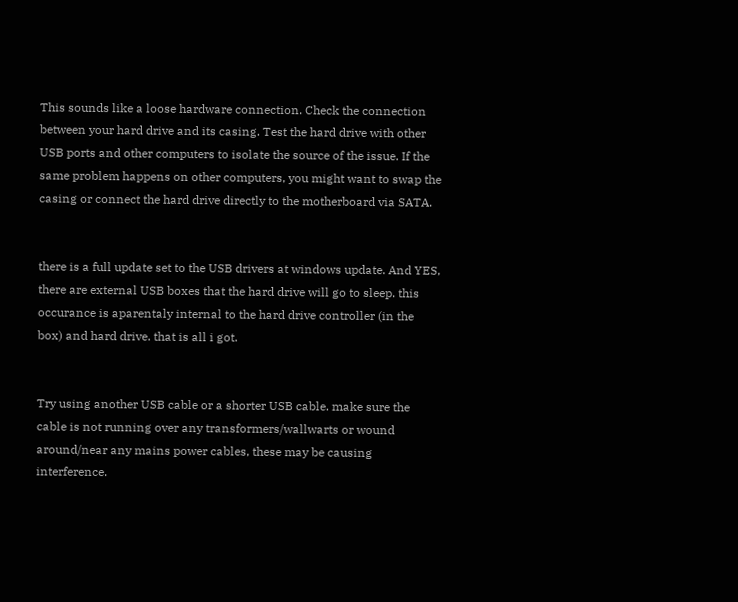This sounds like a loose hardware connection. Check the connection between your hard drive and its casing. Test the hard drive with other USB ports and other computers to isolate the source of the issue. If the same problem happens on other computers, you might want to swap the casing or connect the hard drive directly to the motherboard via SATA.


there is a full update set to the USB drivers at windows update. And YES, there are external USB boxes that the hard drive will go to sleep. this occurance is aparentaly internal to the hard drive controller (in the box) and hard drive. that is all i got.


Try using another USB cable or a shorter USB cable. make sure the cable is not running over any transformers/wallwarts or wound around/near any mains power cables, these may be causing interference.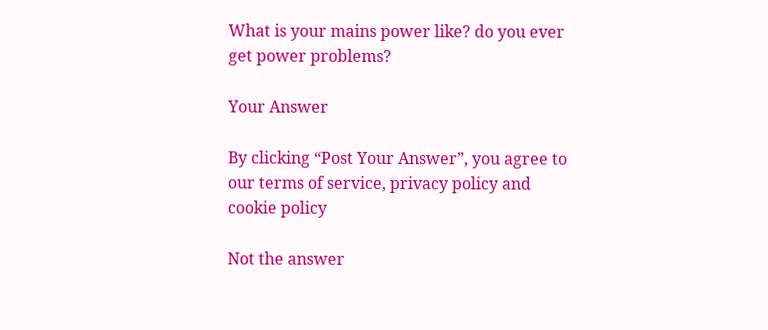What is your mains power like? do you ever get power problems?

Your Answer

By clicking “Post Your Answer”, you agree to our terms of service, privacy policy and cookie policy

Not the answer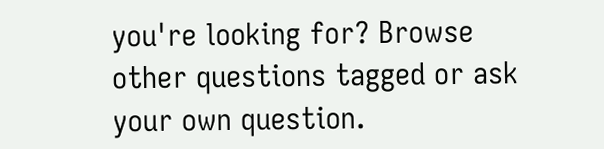you're looking for? Browse other questions tagged or ask your own question.